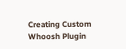Creating Custom Whoosh Plugin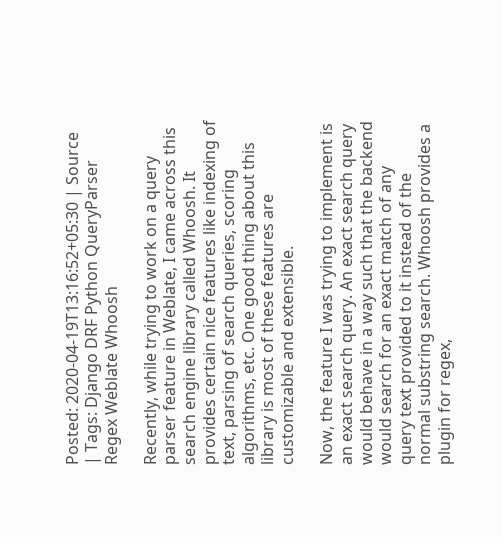Posted: 2020-04-19T13:16:52+05:30 | Source | Tags: Django DRF Python QueryParser Regex Weblate Whoosh

Recently, while trying to work on a query parser feature in Weblate, I came across this search engine library called Whoosh. It provides certain nice features like indexing of text, parsing of search queries, scoring algorithms, etc. One good thing about this library is most of these features are customizable and extensible.

Now, the feature I was trying to implement is an exact search query. An exact search query would behave in a way such that the backend would search for an exact match of any query text provided to it instead of the normal substring search. Whoosh provides a plugin for regex,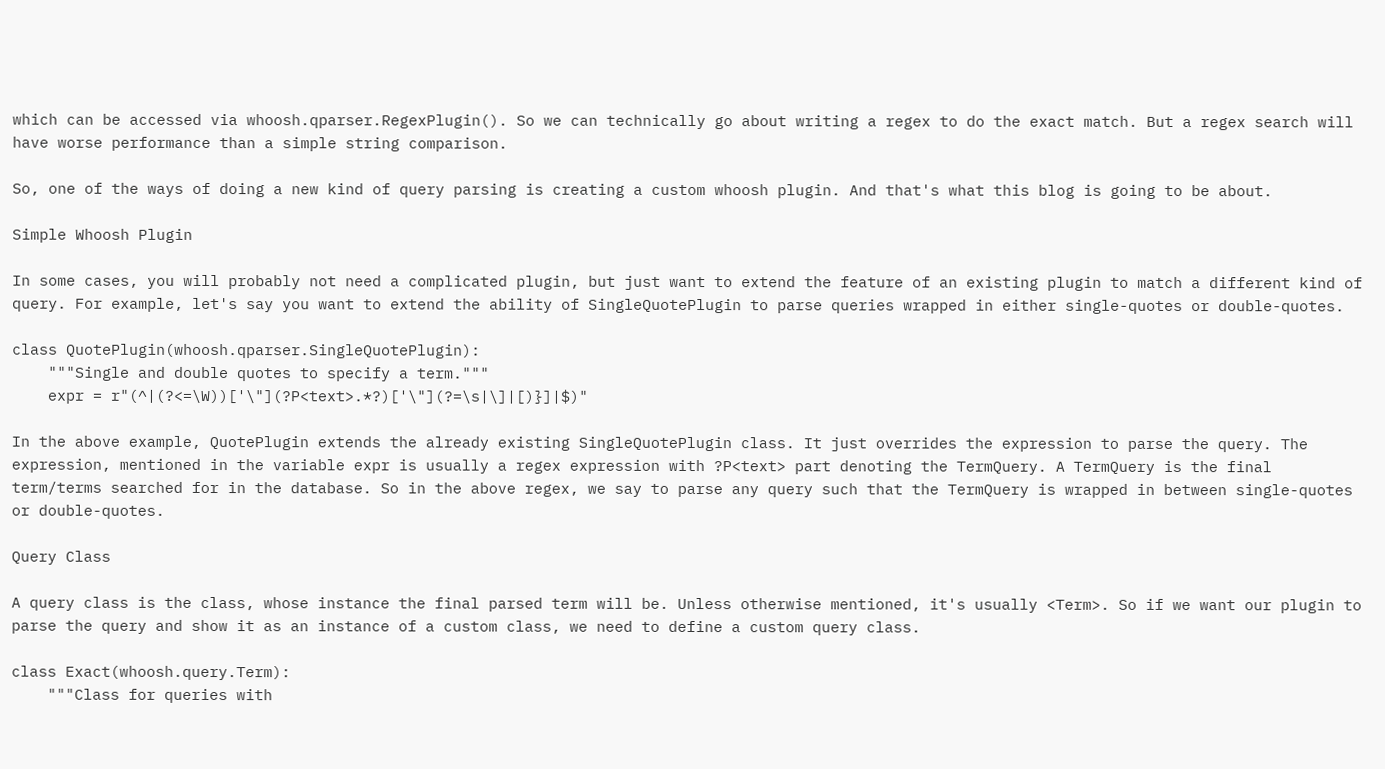which can be accessed via whoosh.qparser.RegexPlugin(). So we can technically go about writing a regex to do the exact match. But a regex search will have worse performance than a simple string comparison.

So, one of the ways of doing a new kind of query parsing is creating a custom whoosh plugin. And that's what this blog is going to be about.

Simple Whoosh Plugin

In some cases, you will probably not need a complicated plugin, but just want to extend the feature of an existing plugin to match a different kind of query. For example, let's say you want to extend the ability of SingleQuotePlugin to parse queries wrapped in either single-quotes or double-quotes.

class QuotePlugin(whoosh.qparser.SingleQuotePlugin):
    """Single and double quotes to specify a term."""
    expr = r"(^|(?<=\W))['\"](?P<text>.*?)['\"](?=\s|\]|[)}]|$)"

In the above example, QuotePlugin extends the already existing SingleQuotePlugin class. It just overrides the expression to parse the query. The expression, mentioned in the variable expr is usually a regex expression with ?P<text> part denoting the TermQuery. A TermQuery is the final term/terms searched for in the database. So in the above regex, we say to parse any query such that the TermQuery is wrapped in between single-quotes or double-quotes.

Query Class

A query class is the class, whose instance the final parsed term will be. Unless otherwise mentioned, it's usually <Term>. So if we want our plugin to parse the query and show it as an instance of a custom class, we need to define a custom query class.

class Exact(whoosh.query.Term):
    """Class for queries with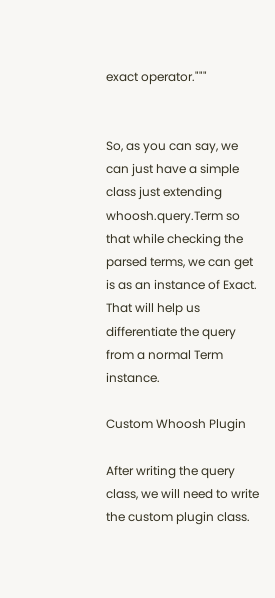exact operator."""


So, as you can say, we can just have a simple class just extending whoosh.query.Term so that while checking the parsed terms, we can get is as an instance of Exact. That will help us differentiate the query from a normal Term instance.

Custom Whoosh Plugin

After writing the query class, we will need to write the custom plugin class.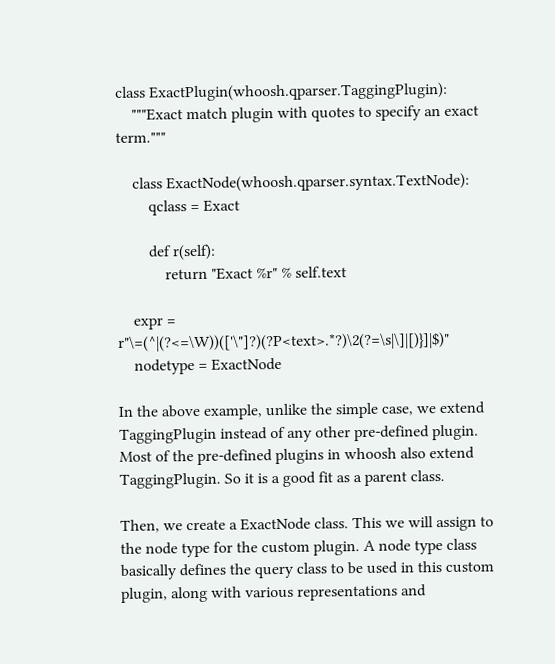class ExactPlugin(whoosh.qparser.TaggingPlugin):
    """Exact match plugin with quotes to specify an exact term."""

    class ExactNode(whoosh.qparser.syntax.TextNode):
        qclass = Exact

        def r(self):
            return "Exact %r" % self.text

    expr = r"\=(^|(?<=\W))(['\"]?)(?P<text>.*?)\2(?=\s|\]|[)}]|$)"
    nodetype = ExactNode

In the above example, unlike the simple case, we extend TaggingPlugin instead of any other pre-defined plugin. Most of the pre-defined plugins in whoosh also extend TaggingPlugin. So it is a good fit as a parent class.

Then, we create a ExactNode class. This we will assign to the node type for the custom plugin. A node type class basically defines the query class to be used in this custom plugin, along with various representations and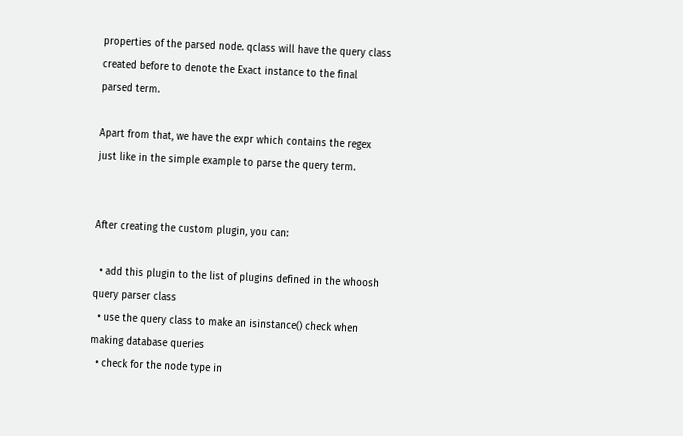properties of the parsed node. qclass will have the query class created before to denote the Exact instance to the final parsed term.

Apart from that, we have the expr which contains the regex just like in the simple example to parse the query term.


After creating the custom plugin, you can:

  • add this plugin to the list of plugins defined in the whoosh query parser class
  • use the query class to make an isinstance() check when making database queries
  • check for the node type in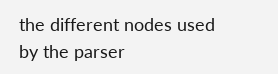the different nodes used by the parser